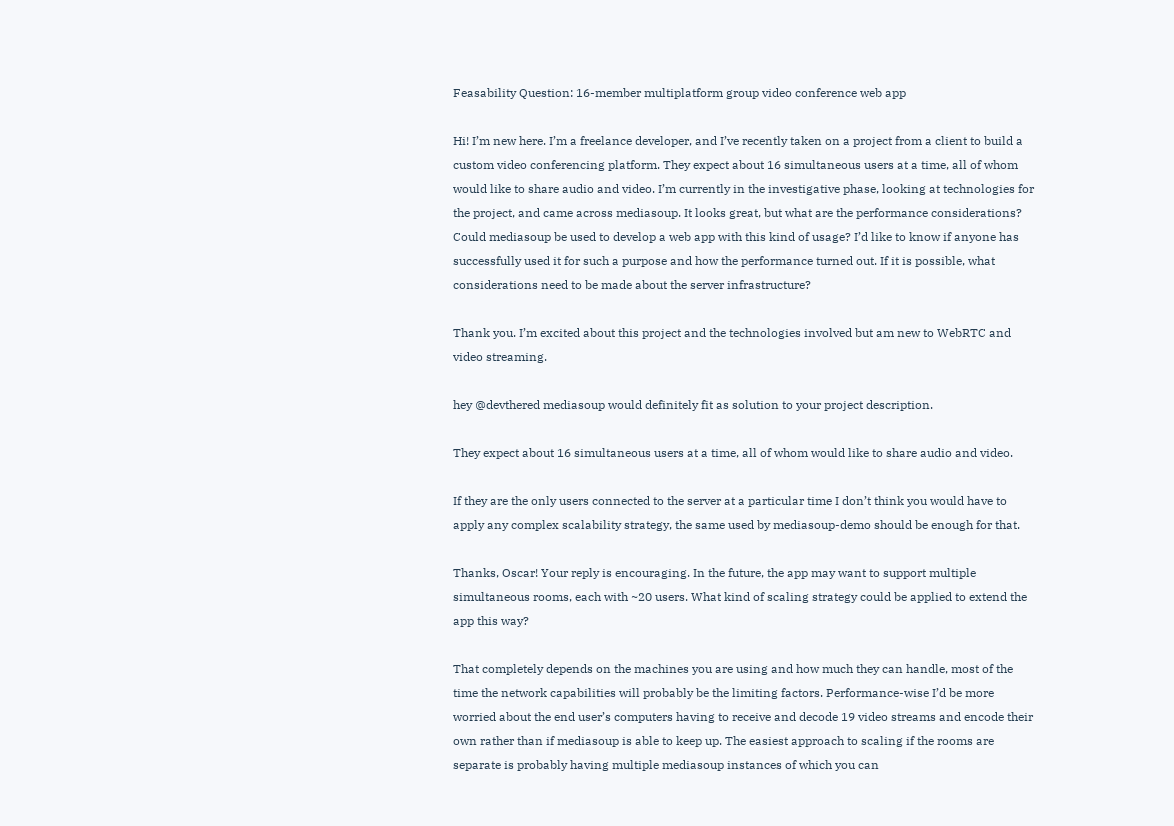Feasability Question: 16-member multiplatform group video conference web app

Hi! I’m new here. I’m a freelance developer, and I’ve recently taken on a project from a client to build a custom video conferencing platform. They expect about 16 simultaneous users at a time, all of whom would like to share audio and video. I’m currently in the investigative phase, looking at technologies for the project, and came across mediasoup. It looks great, but what are the performance considerations? Could mediasoup be used to develop a web app with this kind of usage? I’d like to know if anyone has successfully used it for such a purpose and how the performance turned out. If it is possible, what considerations need to be made about the server infrastructure?

Thank you. I’m excited about this project and the technologies involved but am new to WebRTC and video streaming.

hey @devthered mediasoup would definitely fit as solution to your project description.

They expect about 16 simultaneous users at a time, all of whom would like to share audio and video.

If they are the only users connected to the server at a particular time I don’t think you would have to apply any complex scalability strategy, the same used by mediasoup-demo should be enough for that.

Thanks, Oscar! Your reply is encouraging. In the future, the app may want to support multiple simultaneous rooms, each with ~20 users. What kind of scaling strategy could be applied to extend the app this way?

That completely depends on the machines you are using and how much they can handle, most of the time the network capabilities will probably be the limiting factors. Performance-wise I’d be more worried about the end user’s computers having to receive and decode 19 video streams and encode their own rather than if mediasoup is able to keep up. The easiest approach to scaling if the rooms are separate is probably having multiple mediasoup instances of which you can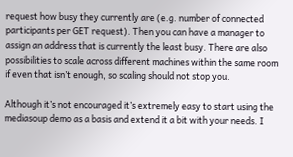request how busy they currently are (e.g. number of connected participants per GET request). Then you can have a manager to assign an address that is currently the least busy. There are also possibilities to scale across different machines within the same room if even that isn’t enough, so scaling should not stop you.

Although it’s not encouraged it’s extremely easy to start using the mediasoup demo as a basis and extend it a bit with your needs. I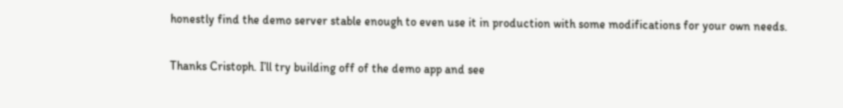honestly find the demo server stable enough to even use it in production with some modifications for your own needs.

Thanks Cristoph. I’ll try building off of the demo app and see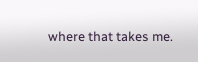where that takes me.